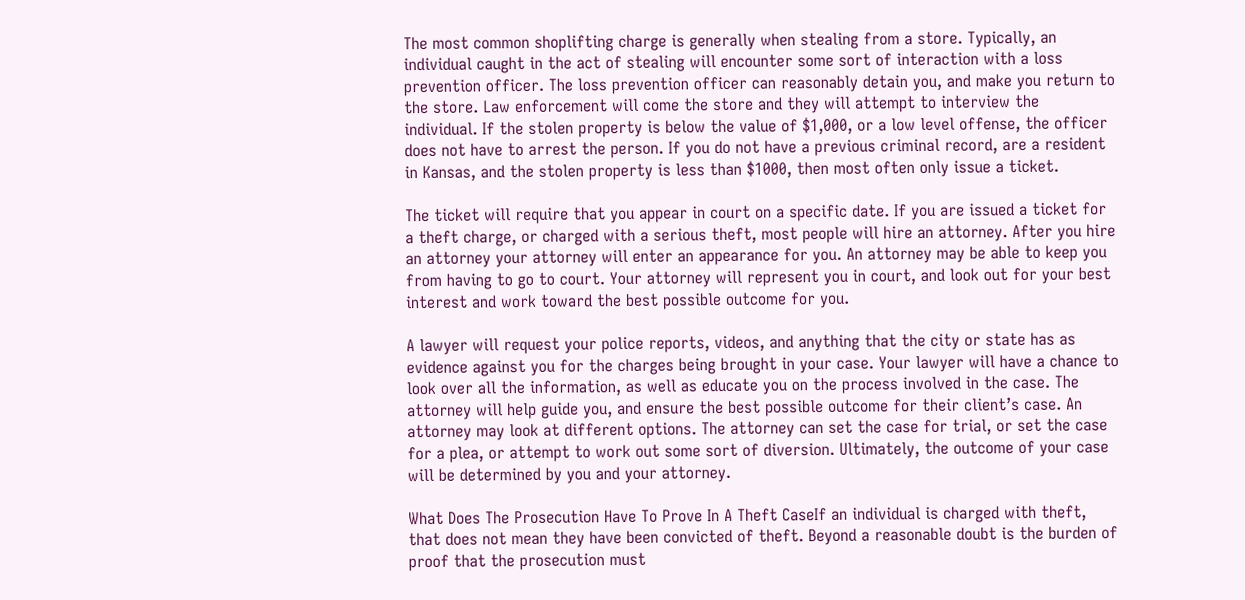The most common shoplifting charge is generally when stealing from a store. Typically, an individual caught in the act of stealing will encounter some sort of interaction with a loss prevention officer. The loss prevention officer can reasonably detain you, and make you return to the store. Law enforcement will come the store and they will attempt to interview the individual. If the stolen property is below the value of $1,000, or a low level offense, the officer does not have to arrest the person. If you do not have a previous criminal record, are a resident in Kansas, and the stolen property is less than $1000, then most often only issue a ticket.

The ticket will require that you appear in court on a specific date. If you are issued a ticket for a theft charge, or charged with a serious theft, most people will hire an attorney. After you hire an attorney your attorney will enter an appearance for you. An attorney may be able to keep you from having to go to court. Your attorney will represent you in court, and look out for your best interest and work toward the best possible outcome for you.

A lawyer will request your police reports, videos, and anything that the city or state has as evidence against you for the charges being brought in your case. Your lawyer will have a chance to look over all the information, as well as educate you on the process involved in the case. The attorney will help guide you, and ensure the best possible outcome for their client’s case. An attorney may look at different options. The attorney can set the case for trial, or set the case for a plea, or attempt to work out some sort of diversion. Ultimately, the outcome of your case will be determined by you and your attorney.

What Does The Prosecution Have To Prove In A Theft CaseIf an individual is charged with theft, that does not mean they have been convicted of theft. Beyond a reasonable doubt is the burden of proof that the prosecution must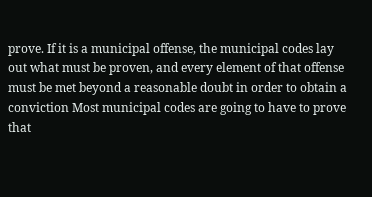prove. If it is a municipal offense, the municipal codes lay out what must be proven, and every element of that offense must be met beyond a reasonable doubt in order to obtain a conviction Most municipal codes are going to have to prove that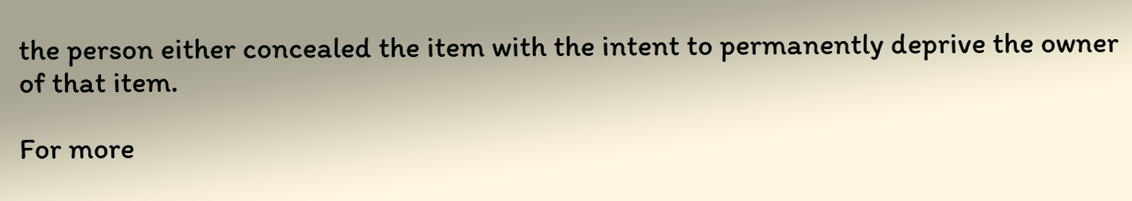the person either concealed the item with the intent to permanently deprive the owner of that item.

For more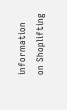information on Shoplifting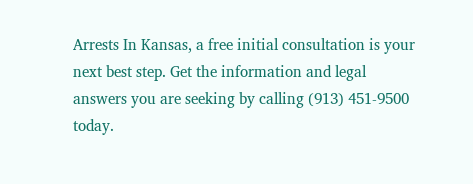Arrests In Kansas, a free initial consultation is your next best step. Get the information and legal answers you are seeking by calling (913) 451-9500 today.